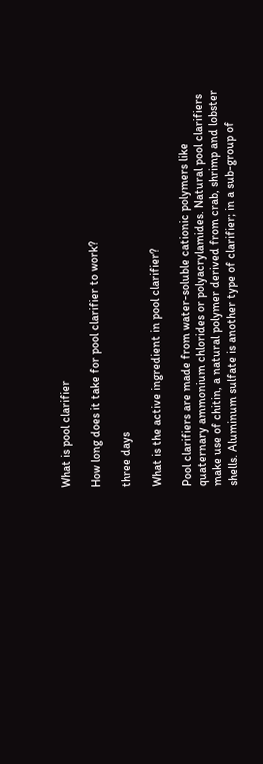What is pool clarifier

How long does it take for pool clarifier to work?

three days

What is the active ingredient in pool clarifier?

Pool clarifiers are made from water-soluble cationic polymers like quaternary ammonium chlorides or polyacrylamides. Natural pool clarifiers make use of chitin, a natural polymer derived from crab, shrimp and lobster shells. Aluminum sulfate is another type of clarifier; in a sub-group of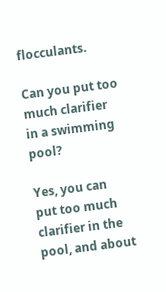flocculants.

Can you put too much clarifier in a swimming pool?

Yes, you can put too much clarifier in the pool, and about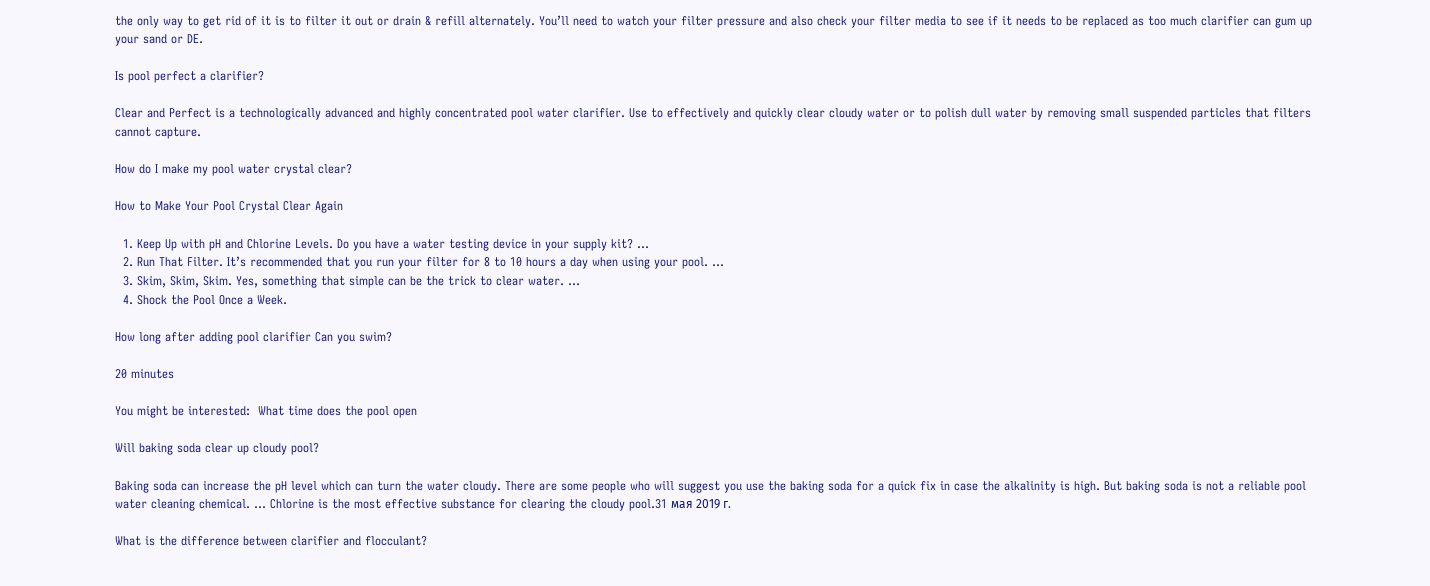the only way to get rid of it is to filter it out or drain & refill alternately. You’ll need to watch your filter pressure and also check your filter media to see if it needs to be replaced as too much clarifier can gum up your sand or DE.

Is pool perfect a clarifier?

Clear and Perfect is a technologically advanced and highly concentrated pool water clarifier. Use to effectively and quickly clear cloudy water or to polish dull water by removing small suspended particles that filters cannot capture.

How do I make my pool water crystal clear?

How to Make Your Pool Crystal Clear Again

  1. Keep Up with pH and Chlorine Levels. Do you have a water testing device in your supply kit? …
  2. Run That Filter. It’s recommended that you run your filter for 8 to 10 hours a day when using your pool. …
  3. Skim, Skim, Skim. Yes, something that simple can be the trick to clear water. …
  4. Shock the Pool Once a Week.

How long after adding pool clarifier Can you swim?

20 minutes

You might be interested:  What time does the pool open

Will baking soda clear up cloudy pool?

Baking soda can increase the pH level which can turn the water cloudy. There are some people who will suggest you use the baking soda for a quick fix in case the alkalinity is high. But baking soda is not a reliable pool water cleaning chemical. … Chlorine is the most effective substance for clearing the cloudy pool.31 мая 2019 г.

What is the difference between clarifier and flocculant?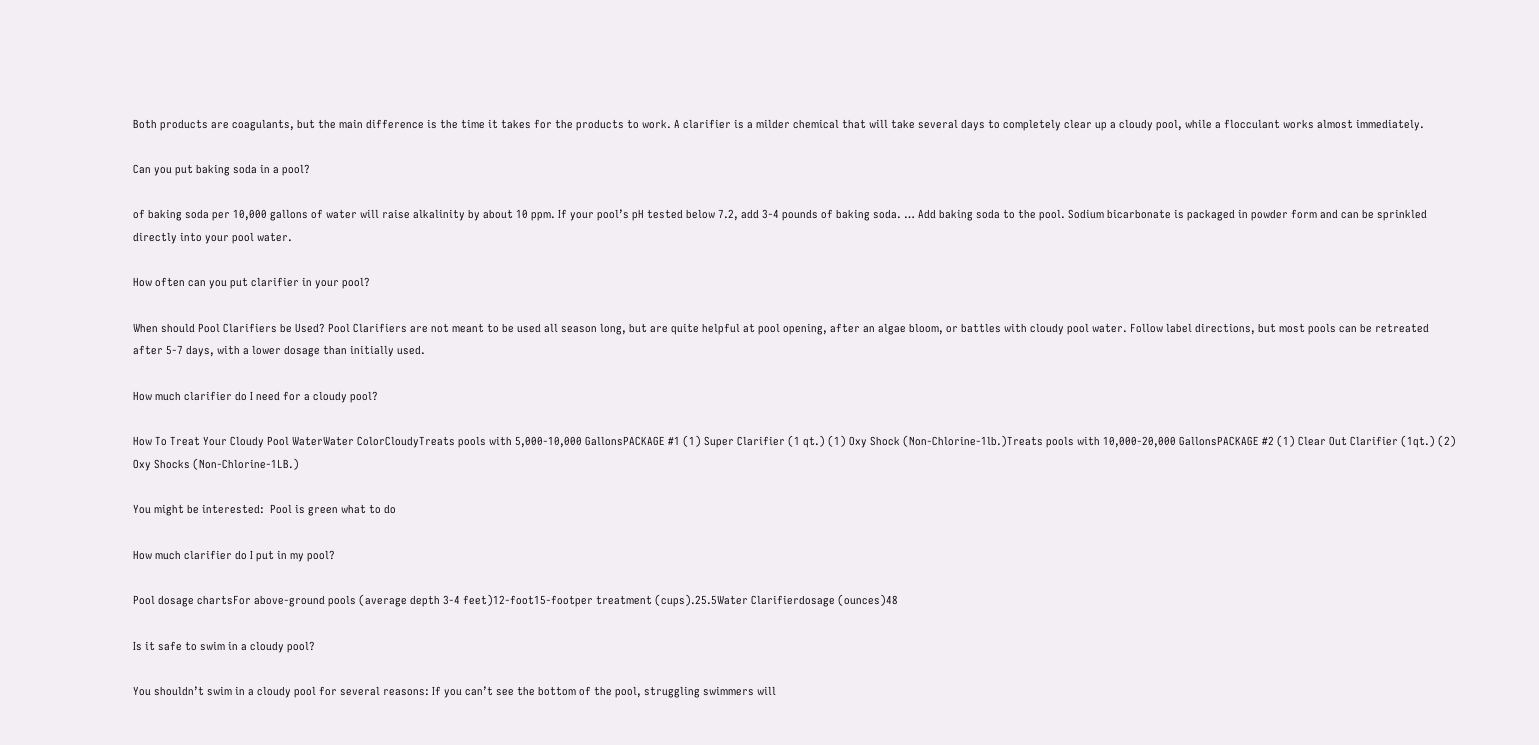Both products are coagulants, but the main difference is the time it takes for the products to work. A clarifier is a milder chemical that will take several days to completely clear up a cloudy pool, while a flocculant works almost immediately.

Can you put baking soda in a pool?

of baking soda per 10,000 gallons of water will raise alkalinity by about 10 ppm. If your pool’s pH tested below 7.2, add 3-4 pounds of baking soda. … Add baking soda to the pool. Sodium bicarbonate is packaged in powder form and can be sprinkled directly into your pool water.

How often can you put clarifier in your pool?

When should Pool Clarifiers be Used? Pool Clarifiers are not meant to be used all season long, but are quite helpful at pool opening, after an algae bloom, or battles with cloudy pool water. Follow label directions, but most pools can be retreated after 5-7 days, with a lower dosage than initially used.

How much clarifier do I need for a cloudy pool?

How To Treat Your Cloudy Pool WaterWater ColorCloudyTreats pools with 5,000-10,000 GallonsPACKAGE #1 (1) Super Clarifier (1 qt.) (1) Oxy Shock (Non-Chlorine-1lb.)Treats pools with 10,000-20,000 GallonsPACKAGE #2 (1) Clear Out Clarifier (1qt.) (2) Oxy Shocks (Non-Chlorine-1LB.)

You might be interested:  Pool is green what to do

How much clarifier do I put in my pool?

Pool dosage chartsFor above-ground pools (average depth 3-4 feet)12-foot15-footper treatment (cups).25.5Water Clarifierdosage (ounces)48

Is it safe to swim in a cloudy pool?

You shouldn’t swim in a cloudy pool for several reasons: If you can’t see the bottom of the pool, struggling swimmers will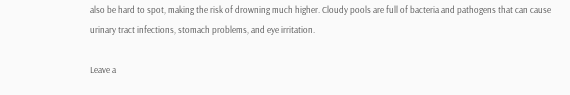also be hard to spot, making the risk of drowning much higher. Cloudy pools are full of bacteria and pathogens that can cause urinary tract infections, stomach problems, and eye irritation.

Leave a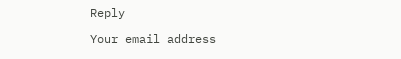Reply

Your email address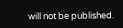will not be published.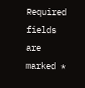Required fields are marked *